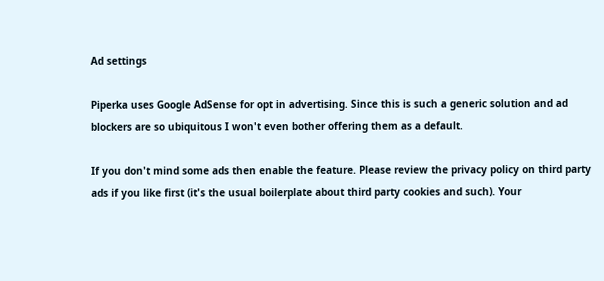Ad settings

Piperka uses Google AdSense for opt in advertising. Since this is such a generic solution and ad blockers are so ubiquitous I won't even bother offering them as a default.

If you don't mind some ads then enable the feature. Please review the privacy policy on third party ads if you like first (it's the usual boilerplate about third party cookies and such). Your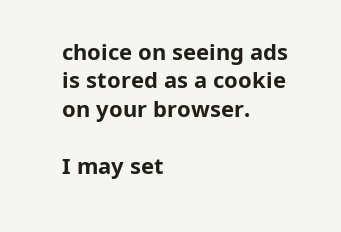choice on seeing ads is stored as a cookie on your browser.

I may set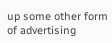up some other form of advertising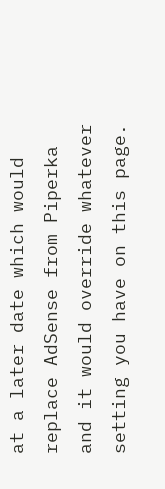at a later date which would replace AdSense from Piperka and it would override whatever setting you have on this page.